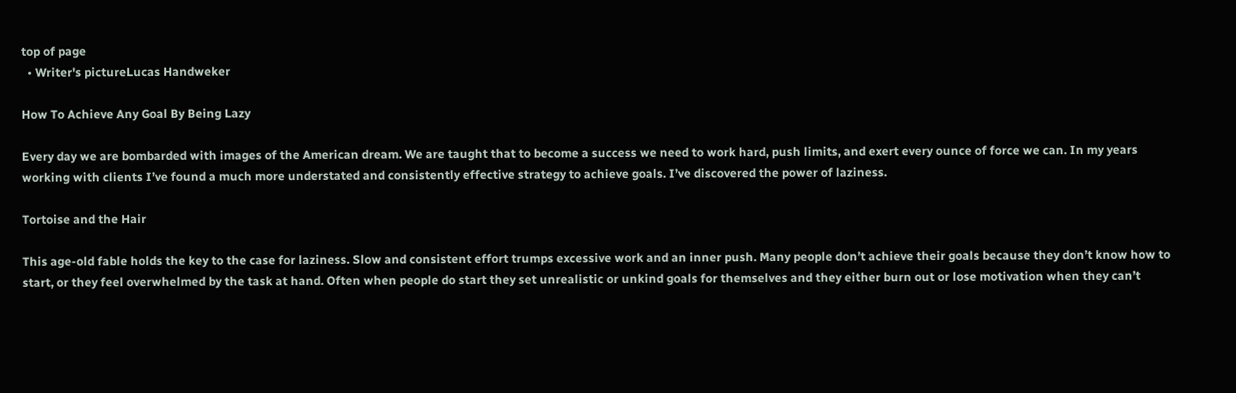top of page
  • Writer's pictureLucas Handweker

How To Achieve Any Goal By Being Lazy

Every day we are bombarded with images of the American dream. We are taught that to become a success we need to work hard, push limits, and exert every ounce of force we can. In my years working with clients I’ve found a much more understated and consistently effective strategy to achieve goals. I’ve discovered the power of laziness.

Tortoise and the Hair

This age-old fable holds the key to the case for laziness. Slow and consistent effort trumps excessive work and an inner push. Many people don’t achieve their goals because they don’t know how to start, or they feel overwhelmed by the task at hand. Often when people do start they set unrealistic or unkind goals for themselves and they either burn out or lose motivation when they can’t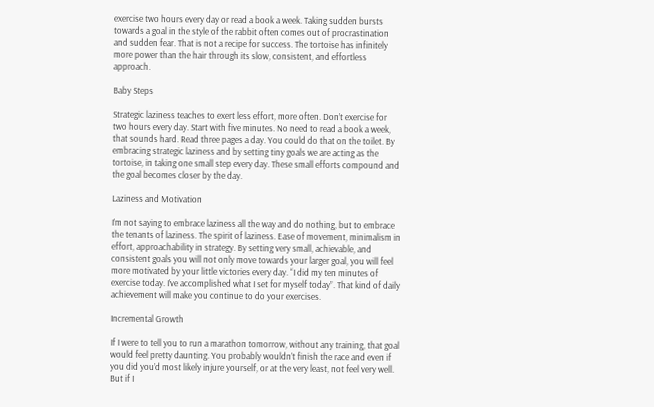exercise two hours every day or read a book a week. Taking sudden bursts towards a goal in the style of the rabbit often comes out of procrastination and sudden fear. That is not a recipe for success. The tortoise has infinitely more power than the hair through its slow, consistent, and effortless approach.

Baby Steps

Strategic laziness teaches to exert less effort, more often. Don’t exercise for two hours every day. Start with five minutes. No need to read a book a week, that sounds hard. Read three pages a day. You could do that on the toilet. By embracing strategic laziness and by setting tiny goals we are acting as the tortoise, in taking one small step every day. These small efforts compound and the goal becomes closer by the day.

Laziness and Motivation

I’m not saying to embrace laziness all the way and do nothing, but to embrace the tenants of laziness. The spirit of laziness. Ease of movement, minimalism in effort, approachability in strategy. By setting very small, achievable, and consistent goals you will not only move towards your larger goal, you will feel more motivated by your little victories every day. “I did my ten minutes of exercise today. I’ve accomplished what I set for myself today”. That kind of daily achievement will make you continue to do your exercises.

Incremental Growth

If I were to tell you to run a marathon tomorrow, without any training, that goal would feel pretty daunting. You probably wouldn’t finish the race and even if you did you’d most likely injure yourself, or at the very least, not feel very well. But if I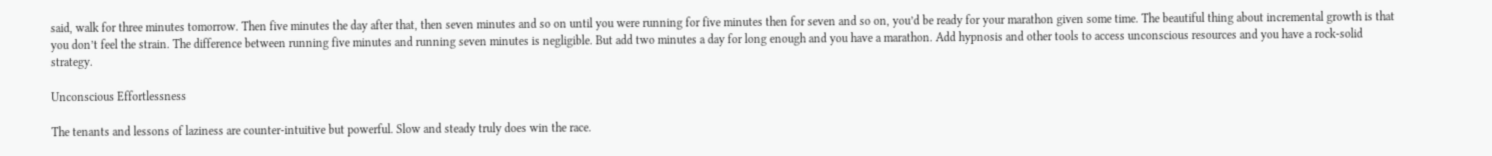said, walk for three minutes tomorrow. Then five minutes the day after that, then seven minutes and so on until you were running for five minutes then for seven and so on, you’d be ready for your marathon given some time. The beautiful thing about incremental growth is that you don’t feel the strain. The difference between running five minutes and running seven minutes is negligible. But add two minutes a day for long enough and you have a marathon. Add hypnosis and other tools to access unconscious resources and you have a rock-solid strategy.

Unconscious Effortlessness

The tenants and lessons of laziness are counter-intuitive but powerful. Slow and steady truly does win the race.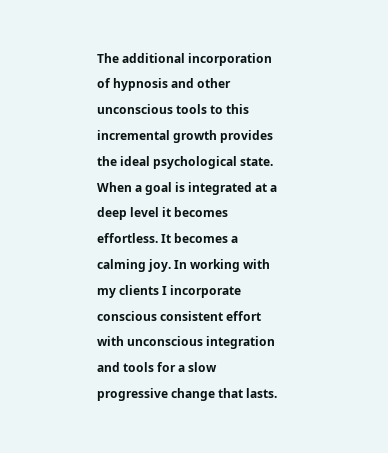The additional incorporation of hypnosis and other unconscious tools to this incremental growth provides the ideal psychological state. When a goal is integrated at a deep level it becomes effortless. It becomes a calming joy. In working with my clients I incorporate conscious consistent effort with unconscious integration and tools for a slow progressive change that lasts.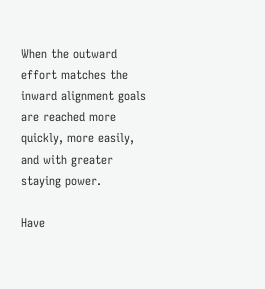When the outward effort matches the inward alignment goals are reached more quickly, more easily, and with greater staying power.

Have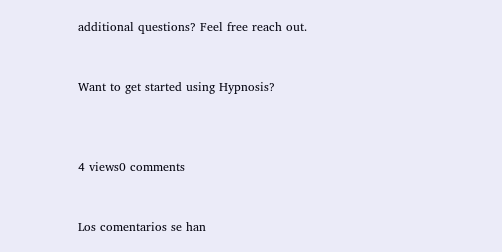additional questions? Feel free reach out.


Want to get started using Hypnosis?



4 views0 comments


Los comentarios se han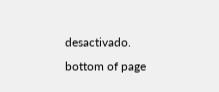desactivado.
bottom of page